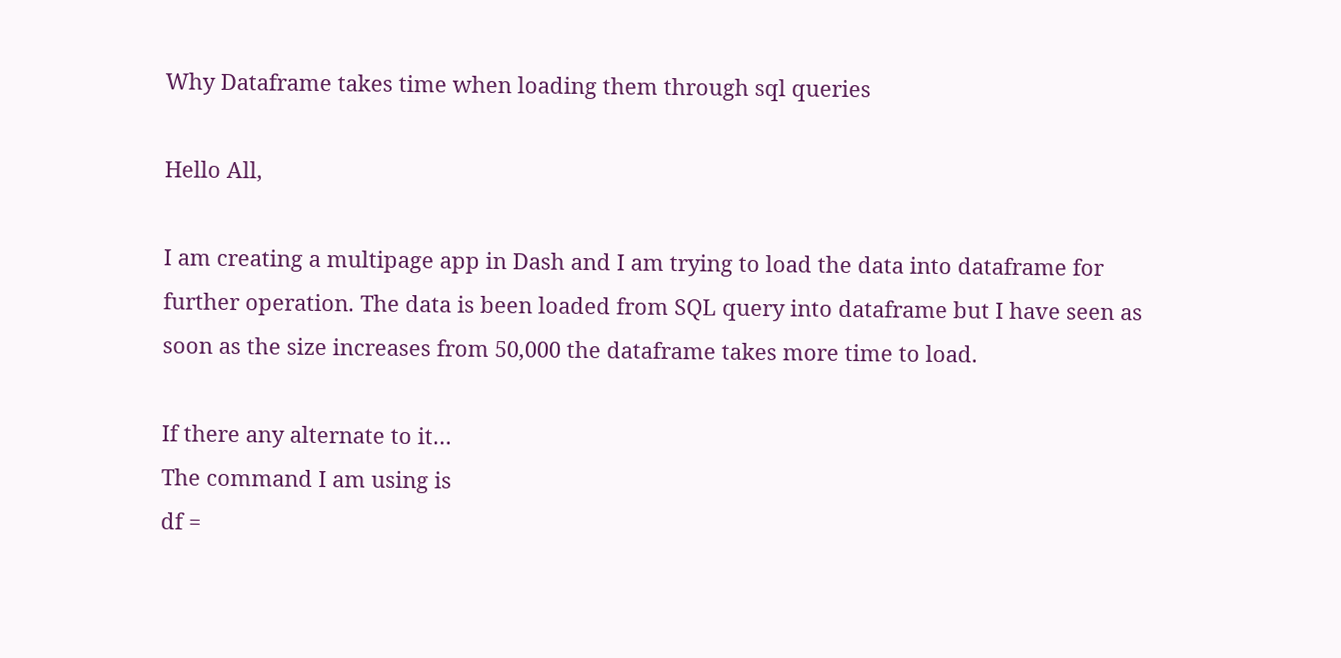Why Dataframe takes time when loading them through sql queries

Hello All,

I am creating a multipage app in Dash and I am trying to load the data into dataframe for further operation. The data is been loaded from SQL query into dataframe but I have seen as soon as the size increases from 50,000 the dataframe takes more time to load.

If there any alternate to it…
The command I am using is
df =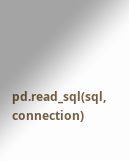pd.read_sql(sql, connection)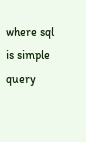where sql is simple query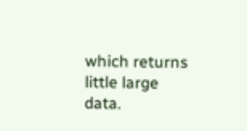which returns little large data.